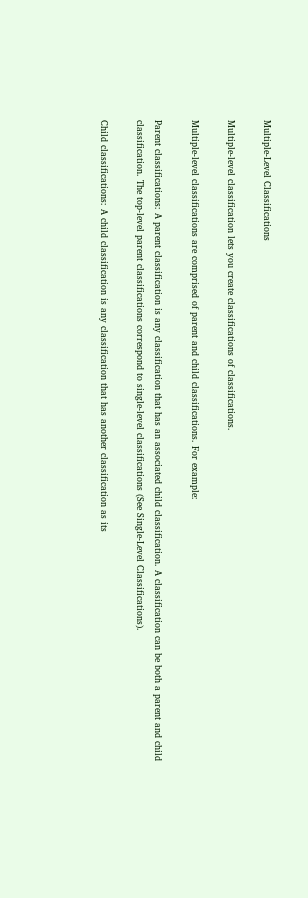Multiple-Level Classifications

Multiple-level classification lets you create classifications of classifications.

Multiple-level classifications are comprised of parent and child classifications. For example:

Parent classifications: A parent classification is any classification that has an associated child classification. A classification can be both a parent and child classification. The top-level parent classifications correspond to single-level classifications (See Single-Level Classifications).

Child classifications: A child classification is any classification that has another classification as its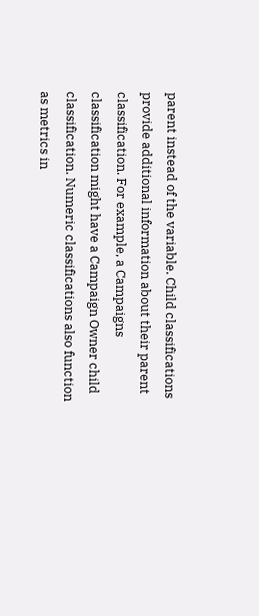parent instead of the variable. Child classifications provide additional information about their parent classification. For example, a Campaigns classification might have a Campaign Owner child classification. Numeric classifications also function as metrics in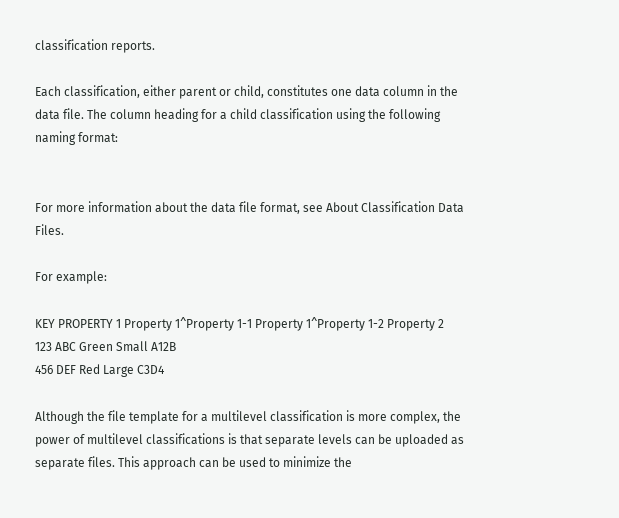classification reports.

Each classification, either parent or child, constitutes one data column in the data file. The column heading for a child classification using the following naming format:


For more information about the data file format, see About Classification Data Files.

For example:

KEY PROPERTY 1 Property 1^Property 1-1 Property 1^Property 1-2 Property 2
123 ABC Green Small A12B
456 DEF Red Large C3D4

Although the file template for a multilevel classification is more complex, the power of multilevel classifications is that separate levels can be uploaded as separate files. This approach can be used to minimize the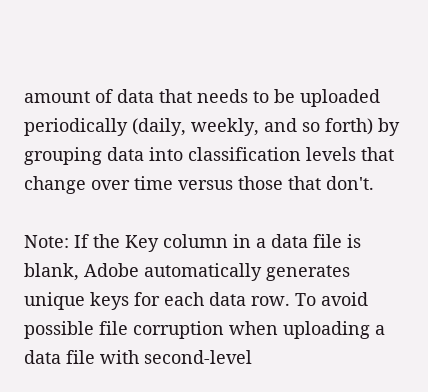amount of data that needs to be uploaded periodically (daily, weekly, and so forth) by grouping data into classification levels that change over time versus those that don't.

Note: If the Key column in a data file is blank, Adobe automatically generates unique keys for each data row. To avoid possible file corruption when uploading a data file with second-level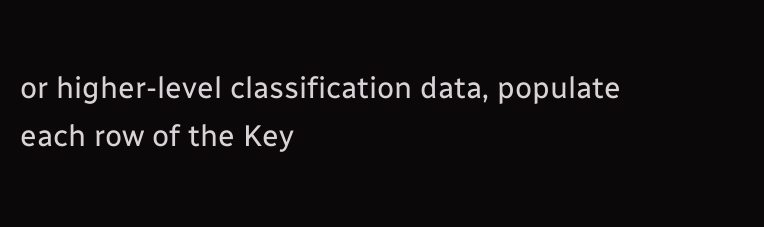or higher-level classification data, populate each row of the Key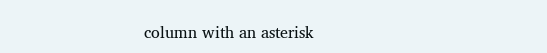column with an asterisk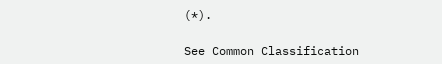(*).

See Common Classification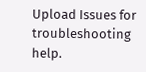Upload Issues for troubleshooting help.